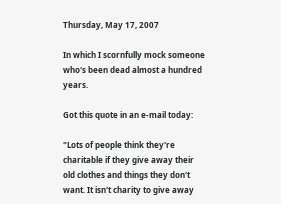Thursday, May 17, 2007

In which I scornfully mock someone who's been dead almost a hundred years.

Got this quote in an e-mail today:

"Lots of people think they're charitable if they give away their old clothes and things they don't want. It isn't charity to give away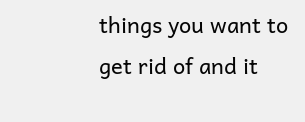things you want to get rid of and it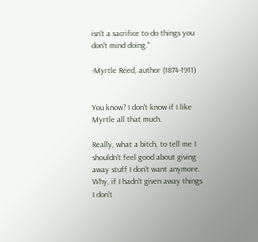isn't a sacrifice to do things you don't mind doing."

-Myrtle Reed, author (1874-1911)


You know? I don't know if I like Myrtle all that much.

Really, what a bitch, to tell me I shouldn't feel good about giving away stuff I don't want anymore. Why, if I hadn't given away things I don't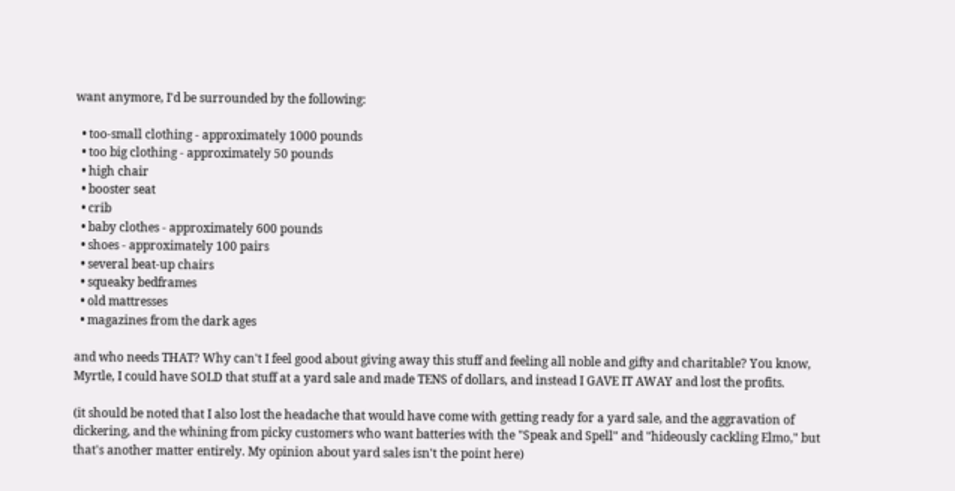want anymore, I'd be surrounded by the following:

  • too-small clothing - approximately 1000 pounds
  • too big clothing - approximately 50 pounds
  • high chair
  • booster seat
  • crib
  • baby clothes - approximately 600 pounds
  • shoes - approximately 100 pairs
  • several beat-up chairs
  • squeaky bedframes
  • old mattresses
  • magazines from the dark ages

and who needs THAT? Why can't I feel good about giving away this stuff and feeling all noble and gifty and charitable? You know, Myrtle, I could have SOLD that stuff at a yard sale and made TENS of dollars, and instead I GAVE IT AWAY and lost the profits.

(it should be noted that I also lost the headache that would have come with getting ready for a yard sale, and the aggravation of dickering, and the whining from picky customers who want batteries with the "Speak and Spell" and "hideously cackling Elmo," but that's another matter entirely. My opinion about yard sales isn't the point here)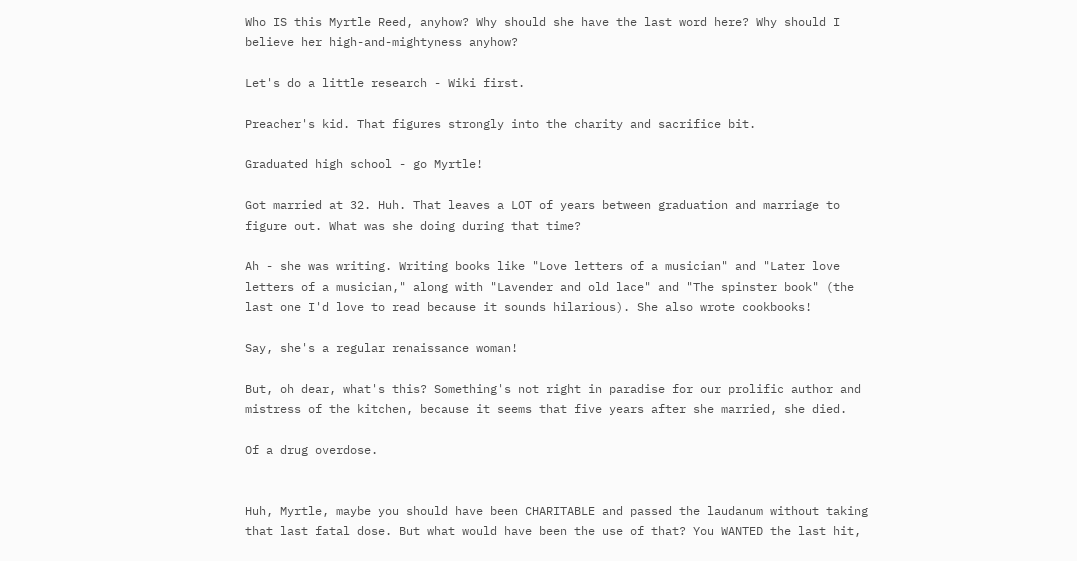Who IS this Myrtle Reed, anyhow? Why should she have the last word here? Why should I believe her high-and-mightyness anyhow?

Let's do a little research - Wiki first.

Preacher's kid. That figures strongly into the charity and sacrifice bit.

Graduated high school - go Myrtle!

Got married at 32. Huh. That leaves a LOT of years between graduation and marriage to figure out. What was she doing during that time?

Ah - she was writing. Writing books like "Love letters of a musician" and "Later love letters of a musician," along with "Lavender and old lace" and "The spinster book" (the last one I'd love to read because it sounds hilarious). She also wrote cookbooks!

Say, she's a regular renaissance woman!

But, oh dear, what's this? Something's not right in paradise for our prolific author and mistress of the kitchen, because it seems that five years after she married, she died.

Of a drug overdose.


Huh, Myrtle, maybe you should have been CHARITABLE and passed the laudanum without taking that last fatal dose. But what would have been the use of that? You WANTED the last hit,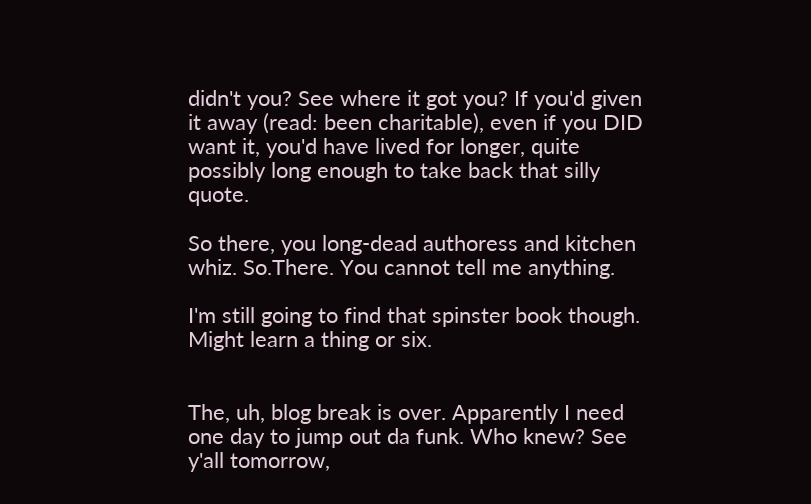didn't you? See where it got you? If you'd given it away (read: been charitable), even if you DID want it, you'd have lived for longer, quite possibly long enough to take back that silly quote.

So there, you long-dead authoress and kitchen whiz. So.There. You cannot tell me anything.

I'm still going to find that spinster book though. Might learn a thing or six.


The, uh, blog break is over. Apparently I need one day to jump out da funk. Who knew? See y'all tomorrow,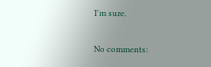I'm sure.

No comments: